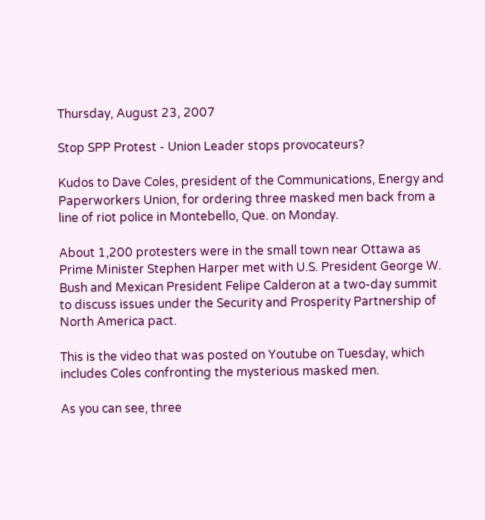Thursday, August 23, 2007

Stop SPP Protest - Union Leader stops provocateurs?

Kudos to Dave Coles, president of the Communications, Energy and Paperworkers Union, for ordering three masked men back from a line of riot police in Montebello, Que. on Monday.

About 1,200 protesters were in the small town near Ottawa as Prime Minister Stephen Harper met with U.S. President George W. Bush and Mexican President Felipe Calderon at a two-day summit to discuss issues under the Security and Prosperity Partnership of North America pact.

This is the video that was posted on Youtube on Tuesday, which includes Coles confronting the mysterious masked men.

As you can see, three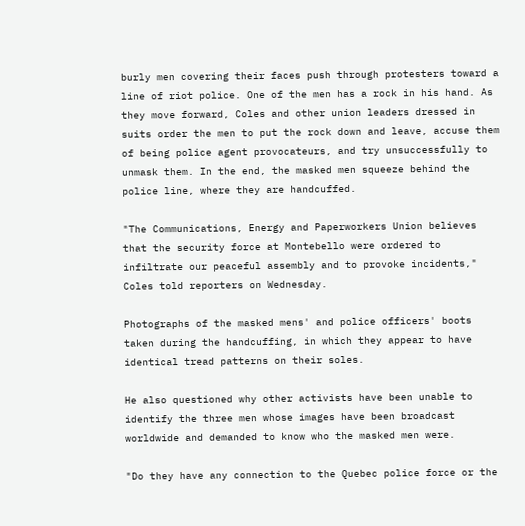burly men covering their faces push through protesters toward a line of riot police. One of the men has a rock in his hand. As they move forward, Coles and other union leaders dressed in suits order the men to put the rock down and leave, accuse them of being police agent provocateurs, and try unsuccessfully to unmask them. In the end, the masked men squeeze behind the police line, where they are handcuffed.

"The Communications, Energy and Paperworkers Union believes that the security force at Montebello were ordered to infiltrate our peaceful assembly and to provoke incidents," Coles told reporters on Wednesday.

Photographs of the masked mens' and police officers' boots taken during the handcuffing, in which they appear to have identical tread patterns on their soles.

He also questioned why other activists have been unable to identify the three men whose images have been broadcast worldwide and demanded to know who the masked men were.

"Do they have any connection to the Quebec police force or the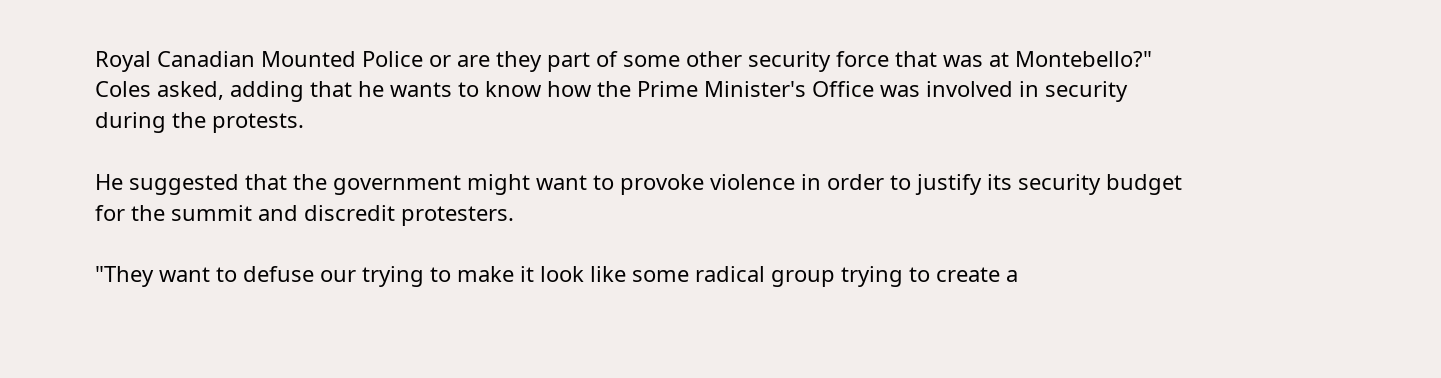Royal Canadian Mounted Police or are they part of some other security force that was at Montebello?" Coles asked, adding that he wants to know how the Prime Minister's Office was involved in security during the protests.

He suggested that the government might want to provoke violence in order to justify its security budget for the summit and discredit protesters.

"They want to defuse our trying to make it look like some radical group trying to create a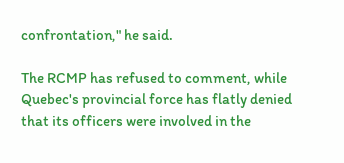confrontation," he said.

The RCMP has refused to comment, while Quebec's provincial force has flatly denied that its officers were involved in the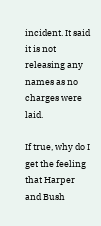incident. It said it is not releasing any names as no charges were laid.

If true, why do I get the feeling that Harper and Bush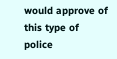would approve of this type of police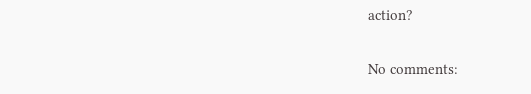action?

No comments: